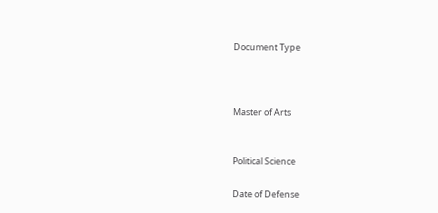Document Type



Master of Arts


Political Science

Date of Defense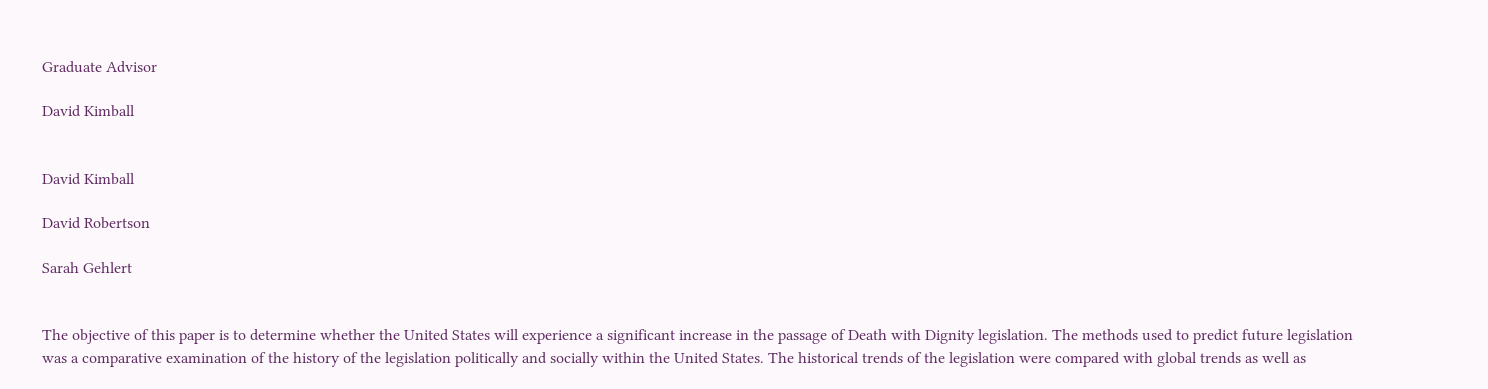Graduate Advisor

David Kimball


David Kimball

David Robertson

Sarah Gehlert


The objective of this paper is to determine whether the United States will experience a significant increase in the passage of Death with Dignity legislation. The methods used to predict future legislation was a comparative examination of the history of the legislation politically and socially within the United States. The historical trends of the legislation were compared with global trends as well as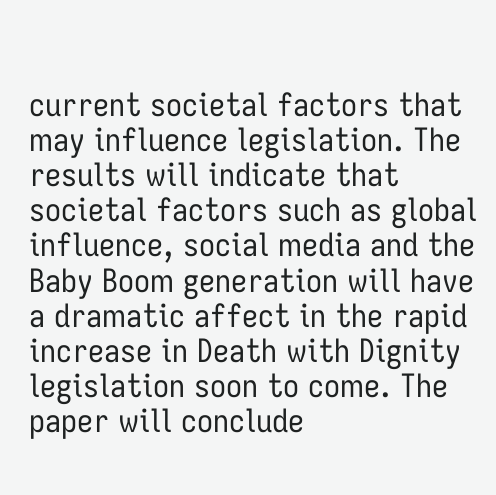current societal factors that may influence legislation. The results will indicate that societal factors such as global influence, social media and the Baby Boom generation will have a dramatic affect in the rapid increase in Death with Dignity legislation soon to come. The paper will conclude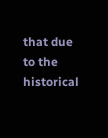that due to the historical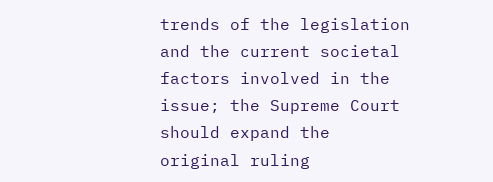trends of the legislation and the current societal factors involved in the issue; the Supreme Court should expand the original ruling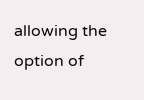allowing the option of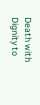Death with Dignity to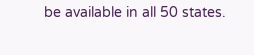be available in all 50 states.